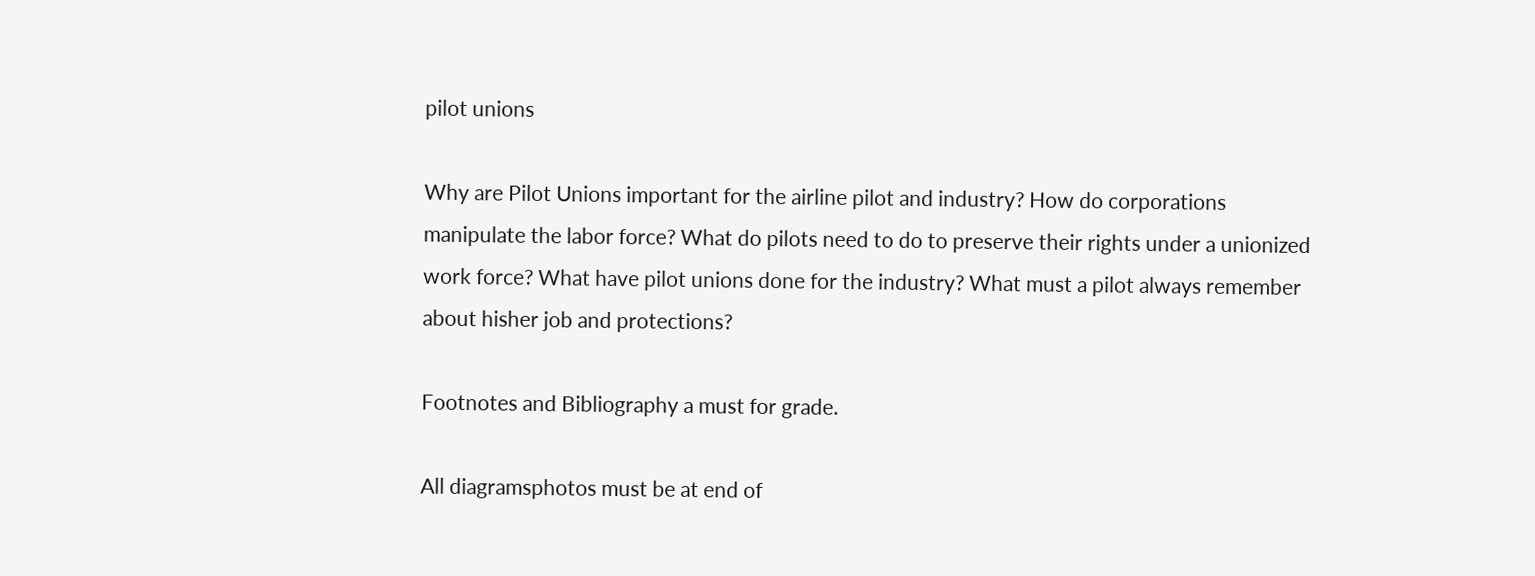pilot unions

Why are Pilot Unions important for the airline pilot and industry? How do corporations manipulate the labor force? What do pilots need to do to preserve their rights under a unionized work force? What have pilot unions done for the industry? What must a pilot always remember about hisher job and protections?

Footnotes and Bibliography a must for grade.

All diagramsphotos must be at end of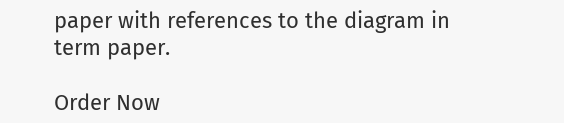paper with references to the diagram in term paper.

Order Now